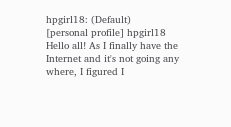hpgirl18: (Default)
[personal profile] hpgirl18
Hello all! As I finally have the Internet and it's not going any where, I figured I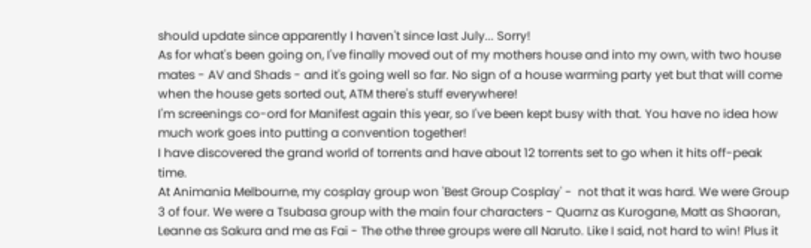should update since apparently I haven't since last July... Sorry!
As for what's been going on, I've finally moved out of my mothers house and into my own, with two house mates - AV and Shads - and it's going well so far. No sign of a house warming party yet but that will come when the house gets sorted out, ATM there's stuff everywhere!
I'm screenings co-ord for Manifest again this year, so I've been kept busy with that. You have no idea how much work goes into putting a convention together!
I have discovered the grand world of torrents and have about 12 torrents set to go when it hits off-peak time.
At Animania Melbourne, my cosplay group won 'Best Group Cosplay' -  not that it was hard. We were Group 3 of four. We were a Tsubasa group with the main four characters - Quarnz as Kurogane, Matt as Shaoran, Leanne as Sakura and me as Fai - The othe three groups were all Naruto. Like I said, not hard to win! Plus it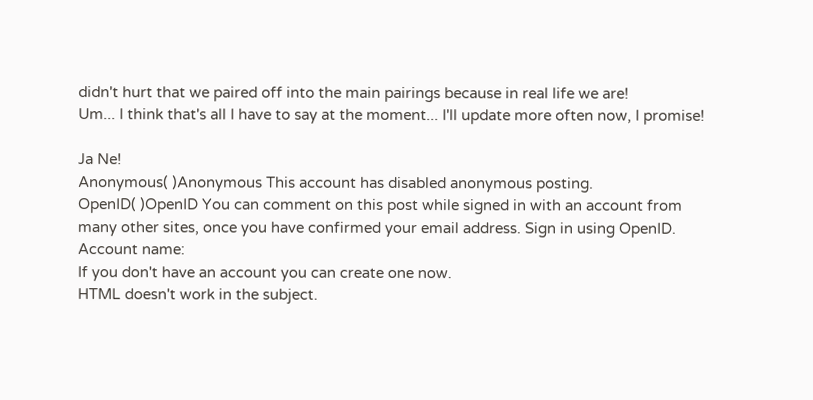didn't hurt that we paired off into the main pairings because in real life we are!
Um... I think that's all I have to say at the moment... I'll update more often now, I promise!

Ja Ne!
Anonymous( )Anonymous This account has disabled anonymous posting.
OpenID( )OpenID You can comment on this post while signed in with an account from many other sites, once you have confirmed your email address. Sign in using OpenID.
Account name:
If you don't have an account you can create one now.
HTML doesn't work in the subject.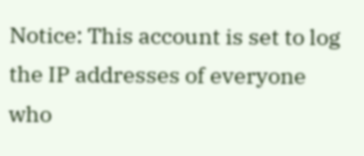Notice: This account is set to log the IP addresses of everyone who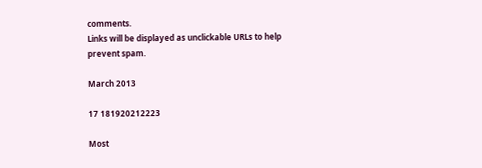comments.
Links will be displayed as unclickable URLs to help prevent spam.

March 2013

17 181920212223

Most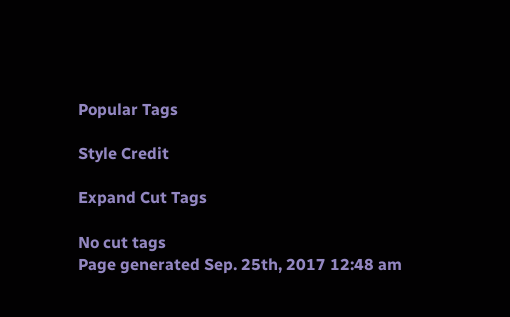Popular Tags

Style Credit

Expand Cut Tags

No cut tags
Page generated Sep. 25th, 2017 12:48 am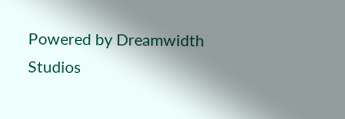Powered by Dreamwidth Studios